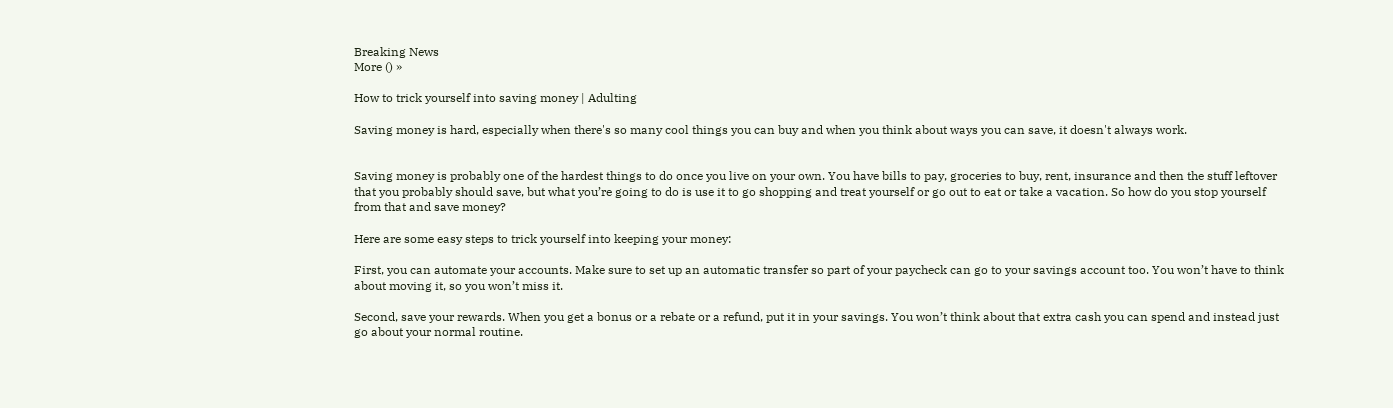Breaking News
More () »

How to trick yourself into saving money | Adulting

Saving money is hard, especially when there's so many cool things you can buy and when you think about ways you can save, it doesn't always work.


Saving money is probably one of the hardest things to do once you live on your own. You have bills to pay, groceries to buy, rent, insurance and then the stuff leftover that you probably should save, but what you’re going to do is use it to go shopping and treat yourself or go out to eat or take a vacation. So how do you stop yourself from that and save money?

Here are some easy steps to trick yourself into keeping your money:

First, you can automate your accounts. Make sure to set up an automatic transfer so part of your paycheck can go to your savings account too. You won’t have to think about moving it, so you won’t miss it.

Second, save your rewards. When you get a bonus or a rebate or a refund, put it in your savings. You won’t think about that extra cash you can spend and instead just go about your normal routine.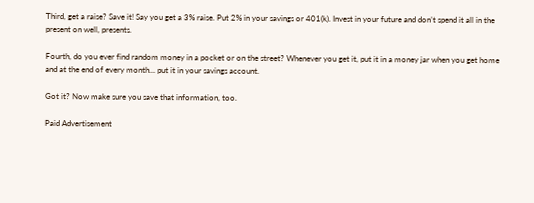Third, get a raise? Save it! Say you get a 3% raise. Put 2% in your savings or 401(k). Invest in your future and don’t spend it all in the present on well, presents.

Fourth, do you ever find random money in a pocket or on the street? Whenever you get it, put it in a money jar when you get home and at the end of every month... put it in your savings account.

Got it? Now make sure you save that information, too.

Paid Advertisement